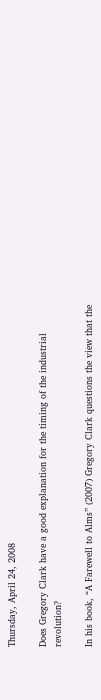Thursday, April 24, 2008

Does Gregory Clark have a good explanation for the timing of the industrial revolution?

In his book, “A Farewell to Alms” (2007) Gregory Clark questions the view that the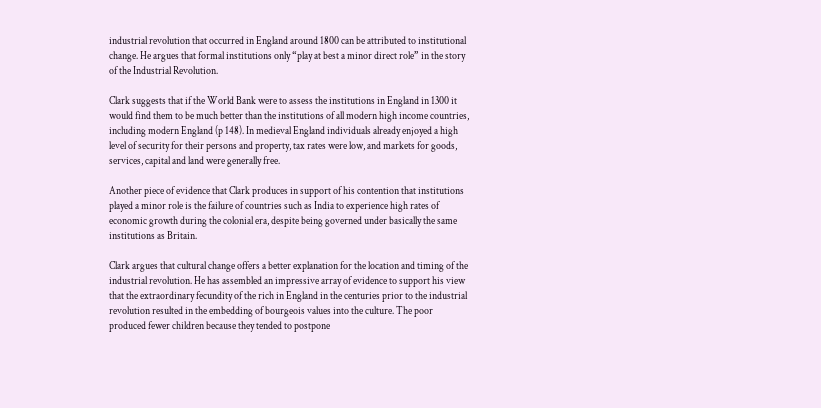industrial revolution that occurred in England around 1800 can be attributed to institutional change. He argues that formal institutions only “play at best a minor direct role” in the story of the Industrial Revolution.

Clark suggests that if the World Bank were to assess the institutions in England in 1300 it would find them to be much better than the institutions of all modern high income countries, including modern England (p 148). In medieval England individuals already enjoyed a high level of security for their persons and property, tax rates were low, and markets for goods, services, capital and land were generally free.

Another piece of evidence that Clark produces in support of his contention that institutions played a minor role is the failure of countries such as India to experience high rates of economic growth during the colonial era, despite being governed under basically the same institutions as Britain.

Clark argues that cultural change offers a better explanation for the location and timing of the industrial revolution. He has assembled an impressive array of evidence to support his view that the extraordinary fecundity of the rich in England in the centuries prior to the industrial revolution resulted in the embedding of bourgeois values into the culture. The poor produced fewer children because they tended to postpone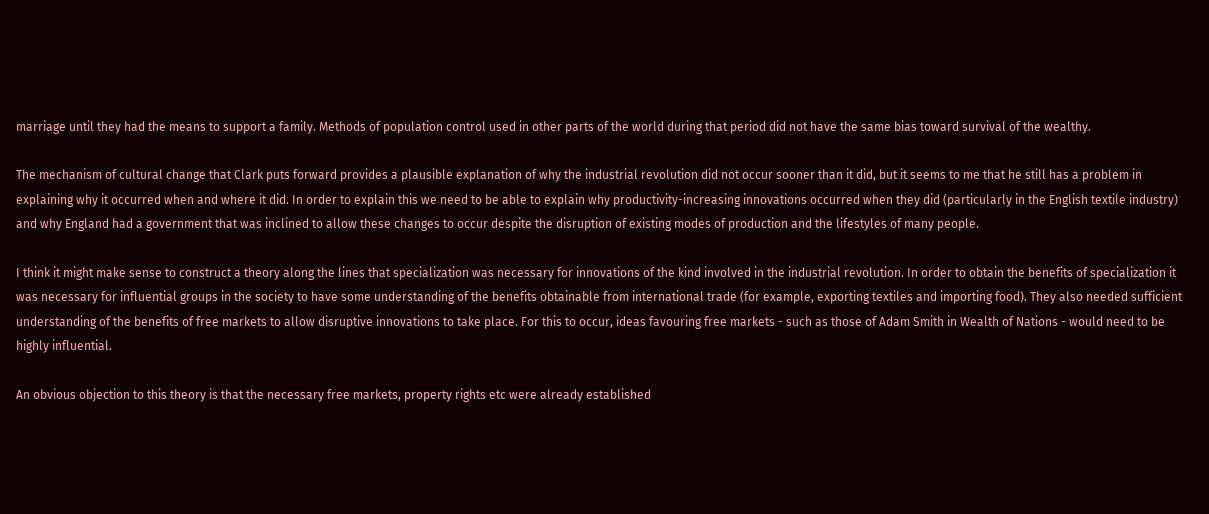marriage until they had the means to support a family. Methods of population control used in other parts of the world during that period did not have the same bias toward survival of the wealthy.

The mechanism of cultural change that Clark puts forward provides a plausible explanation of why the industrial revolution did not occur sooner than it did, but it seems to me that he still has a problem in explaining why it occurred when and where it did. In order to explain this we need to be able to explain why productivity-increasing innovations occurred when they did (particularly in the English textile industry) and why England had a government that was inclined to allow these changes to occur despite the disruption of existing modes of production and the lifestyles of many people.

I think it might make sense to construct a theory along the lines that specialization was necessary for innovations of the kind involved in the industrial revolution. In order to obtain the benefits of specialization it was necessary for influential groups in the society to have some understanding of the benefits obtainable from international trade (for example, exporting textiles and importing food). They also needed sufficient understanding of the benefits of free markets to allow disruptive innovations to take place. For this to occur, ideas favouring free markets - such as those of Adam Smith in Wealth of Nations - would need to be highly influential.

An obvious objection to this theory is that the necessary free markets, property rights etc were already established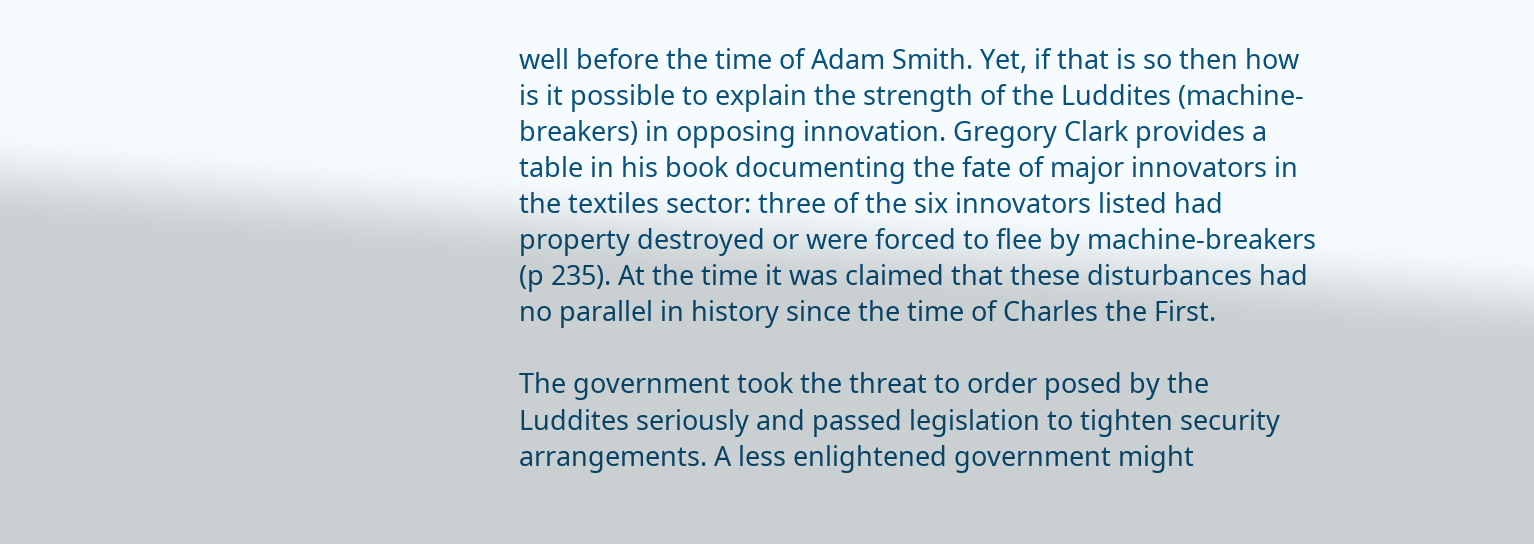well before the time of Adam Smith. Yet, if that is so then how is it possible to explain the strength of the Luddites (machine-breakers) in opposing innovation. Gregory Clark provides a table in his book documenting the fate of major innovators in the textiles sector: three of the six innovators listed had property destroyed or were forced to flee by machine-breakers (p 235). At the time it was claimed that these disturbances had no parallel in history since the time of Charles the First.

The government took the threat to order posed by the Luddites seriously and passed legislation to tighten security arrangements. A less enlightened government might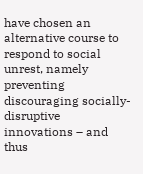have chosen an alternative course to respond to social unrest, namely preventing discouraging socially-disruptive innovations – and thus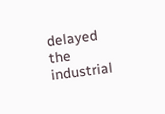delayed the industrial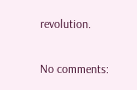revolution.

No comments: